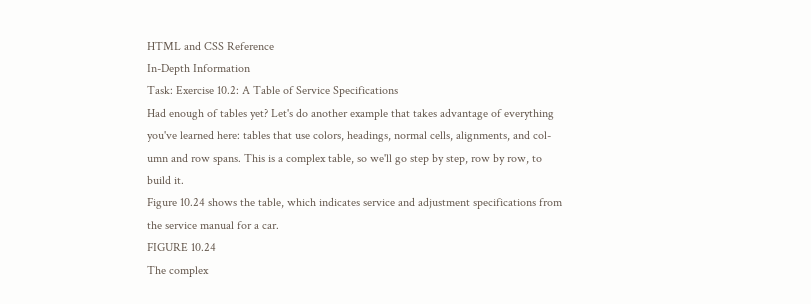HTML and CSS Reference
In-Depth Information
Task: Exercise 10.2: A Table of Service Specifications
Had enough of tables yet? Let's do another example that takes advantage of everything
you've learned here: tables that use colors, headings, normal cells, alignments, and col-
umn and row spans. This is a complex table, so we'll go step by step, row by row, to
build it.
Figure 10.24 shows the table, which indicates service and adjustment specifications from
the service manual for a car.
FIGURE 10.24
The complex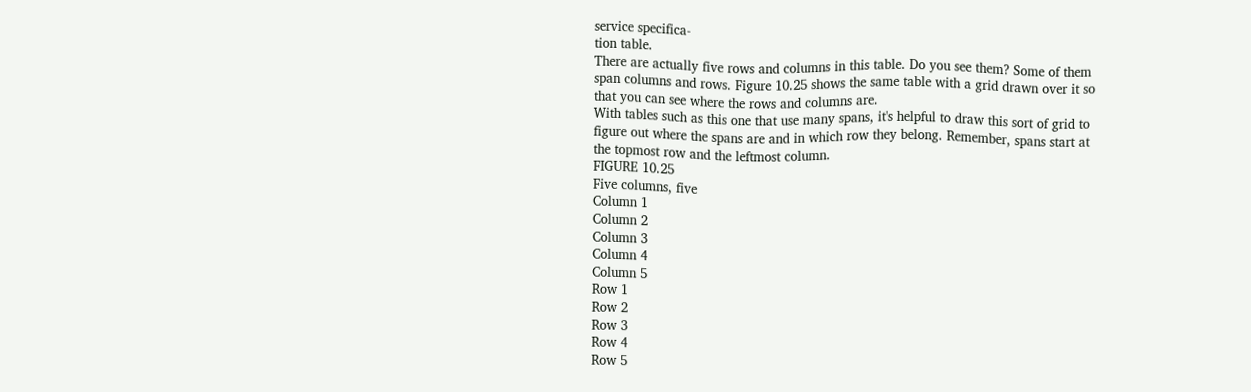service specifica-
tion table.
There are actually five rows and columns in this table. Do you see them? Some of them
span columns and rows. Figure 10.25 shows the same table with a grid drawn over it so
that you can see where the rows and columns are.
With tables such as this one that use many spans, it's helpful to draw this sort of grid to
figure out where the spans are and in which row they belong. Remember, spans start at
the topmost row and the leftmost column.
FIGURE 10.25
Five columns, five
Column 1
Column 2
Column 3
Column 4
Column 5
Row 1
Row 2
Row 3
Row 4
Row 5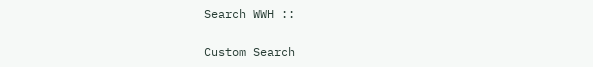Search WWH ::

Custom Search